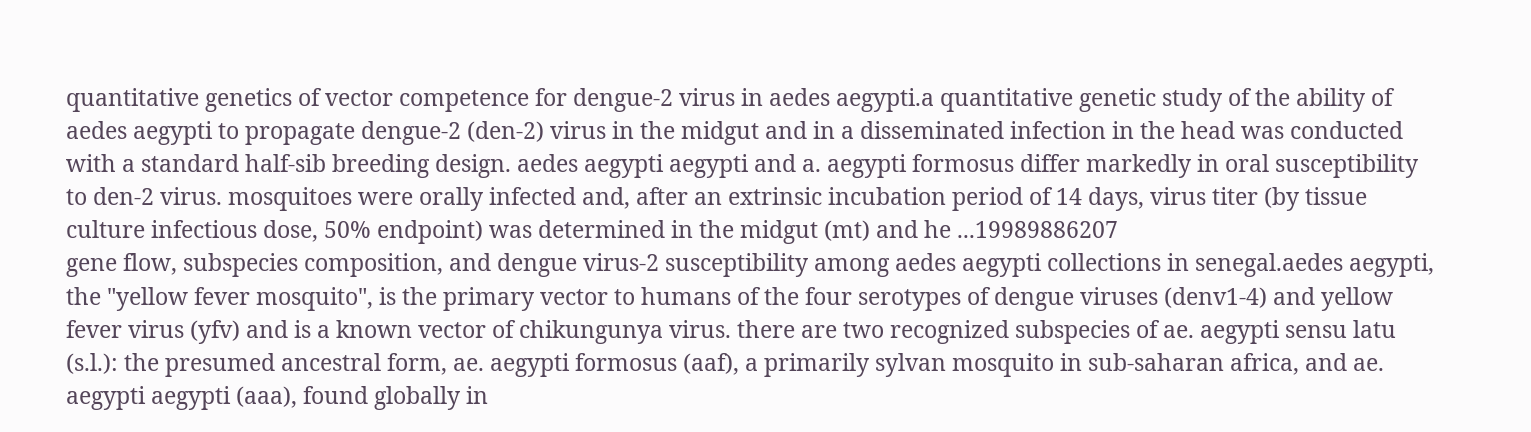quantitative genetics of vector competence for dengue-2 virus in aedes aegypti.a quantitative genetic study of the ability of aedes aegypti to propagate dengue-2 (den-2) virus in the midgut and in a disseminated infection in the head was conducted with a standard half-sib breeding design. aedes aegypti aegypti and a. aegypti formosus differ markedly in oral susceptibility to den-2 virus. mosquitoes were orally infected and, after an extrinsic incubation period of 14 days, virus titer (by tissue culture infectious dose, 50% endpoint) was determined in the midgut (mt) and he ...19989886207
gene flow, subspecies composition, and dengue virus-2 susceptibility among aedes aegypti collections in senegal.aedes aegypti, the "yellow fever mosquito", is the primary vector to humans of the four serotypes of dengue viruses (denv1-4) and yellow fever virus (yfv) and is a known vector of chikungunya virus. there are two recognized subspecies of ae. aegypti sensu latu (s.l.): the presumed ancestral form, ae. aegypti formosus (aaf), a primarily sylvan mosquito in sub-saharan africa, and ae. aegypti aegypti (aaa), found globally in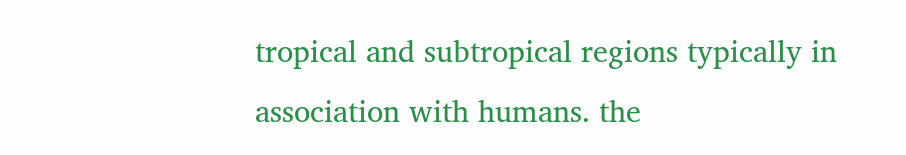tropical and subtropical regions typically in association with humans. the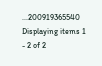...200919365540
Displaying items 1 - 2 of 2